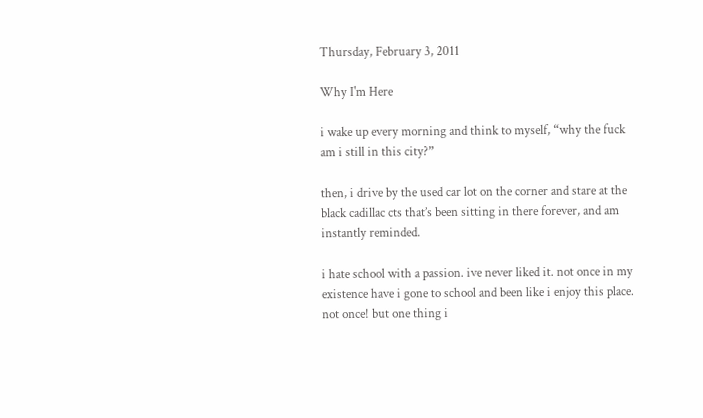Thursday, February 3, 2011

Why I'm Here

i wake up every morning and think to myself, “why the fuck am i still in this city?”

then, i drive by the used car lot on the corner and stare at the black cadillac cts that’s been sitting in there forever, and am instantly reminded.

i hate school with a passion. ive never liked it. not once in my existence have i gone to school and been like i enjoy this place. not once! but one thing i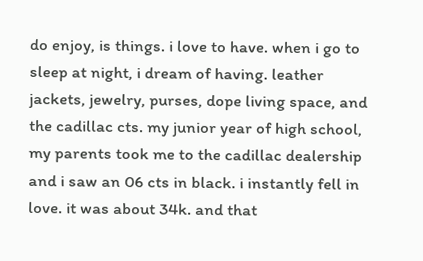do enjoy, is things. i love to have. when i go to sleep at night, i dream of having. leather jackets, jewelry, purses, dope living space, and the cadillac cts. my junior year of high school, my parents took me to the cadillac dealership and i saw an 06 cts in black. i instantly fell in love. it was about 34k. and that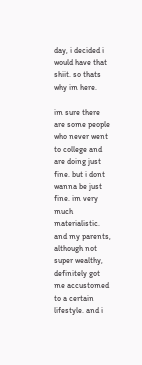day, i decided i would have that shiit. so thats why im here.

im sure there are some people who never went to college and are doing just fine. but i dont wanna be just fine. im very much materialistic. and my parents, although not super wealthy, definitely got me accustomed to a certain lifestyle. and i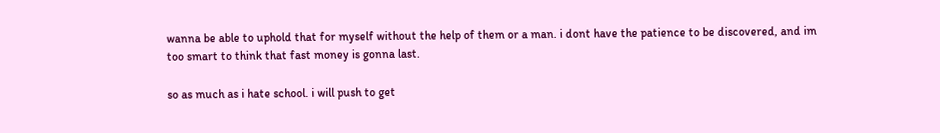wanna be able to uphold that for myself without the help of them or a man. i dont have the patience to be discovered, and im too smart to think that fast money is gonna last.

so as much as i hate school. i will push to get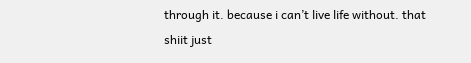through it. because i can’t live life without. that shiit just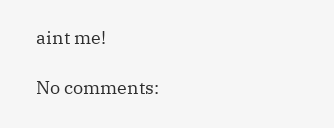aint me!

No comments: